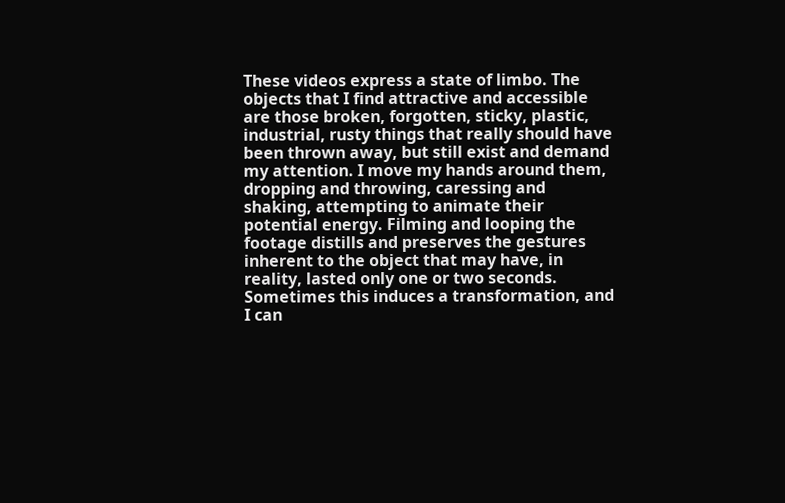These videos express a state of limbo. The objects that I find attractive and accessible are those broken, forgotten, sticky, plastic, industrial, rusty things that really should have been thrown away, but still exist and demand my attention. I move my hands around them, dropping and throwing, caressing and shaking, attempting to animate their potential energy. Filming and looping the footage distills and preserves the gestures inherent to the object that may have, in reality, lasted only one or two seconds. Sometimes this induces a transformation, and I can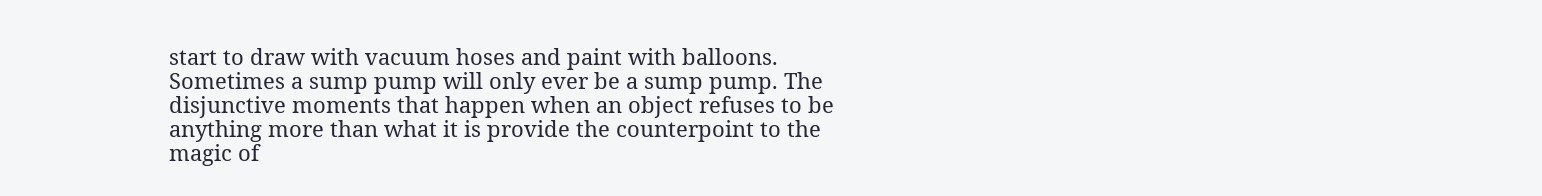start to draw with vacuum hoses and paint with balloons. Sometimes a sump pump will only ever be a sump pump. The disjunctive moments that happen when an object refuses to be anything more than what it is provide the counterpoint to the magic of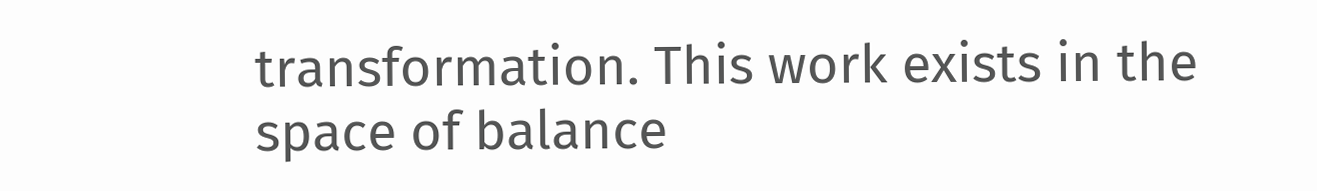transformation. This work exists in the space of balance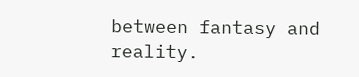between fantasy and reality.